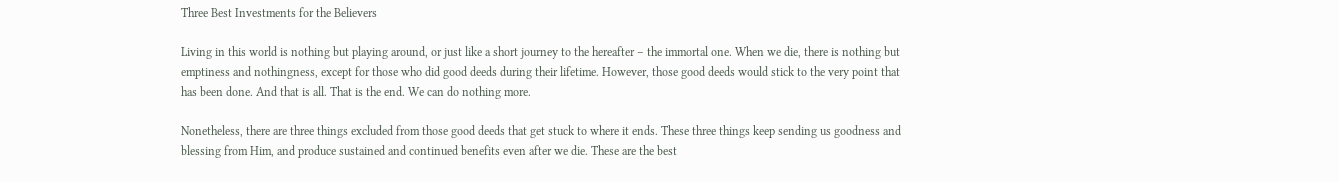Three Best Investments for the Believers

Living in this world is nothing but playing around, or just like a short journey to the hereafter – the immortal one. When we die, there is nothing but emptiness and nothingness, except for those who did good deeds during their lifetime. However, those good deeds would stick to the very point that has been done. And that is all. That is the end. We can do nothing more.

Nonetheless, there are three things excluded from those good deeds that get stuck to where it ends. These three things keep sending us goodness and blessing from Him, and produce sustained and continued benefits even after we die. These are the best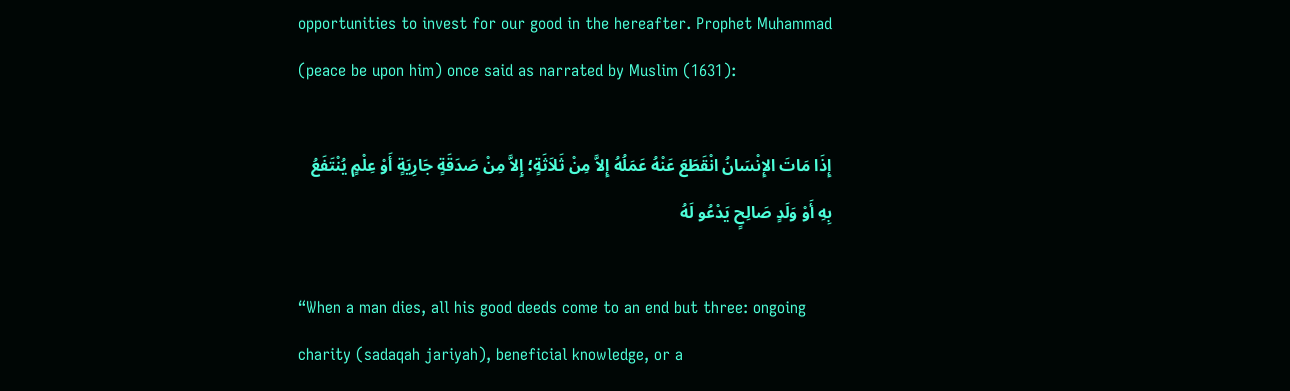opportunities to invest for our good in the hereafter. Prophet Muhammad (peace be upon him) once said as narrated by Muslim (1631):

إِذَا مَاتَ الإِنْسَانُ انْقَطَعَ عَنْهُ عَمَلُهُ إِلاَّ مِنْ ثَلاَثَةٍ؛ إِلاَّ مِنْ صَدَقَةٍ جَارِيَةٍ أَوْ عِلْمٍ يُنْتَفَعُ بِهِ أَوْ وَلَدٍ صَالِحٍ يَدْعُو لَهُ

“When a man dies, all his good deeds come to an end but three: ongoing charity (sadaqah jariyah), beneficial knowledge, or a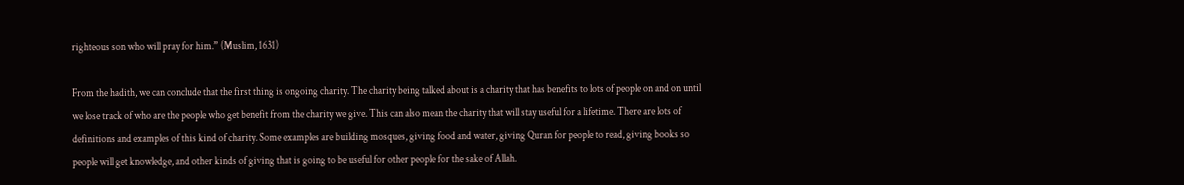righteous son who will pray for him.” (Muslim, 1631)

From the hadith, we can conclude that the first thing is ongoing charity. The charity being talked about is a charity that has benefits to lots of people on and on until we lose track of who are the people who get benefit from the charity we give. This can also mean the charity that will stay useful for a lifetime. There are lots of definitions and examples of this kind of charity. Some examples are building mosques, giving food and water, giving Quran for people to read, giving books so people will get knowledge, and other kinds of giving that is going to be useful for other people for the sake of Allah.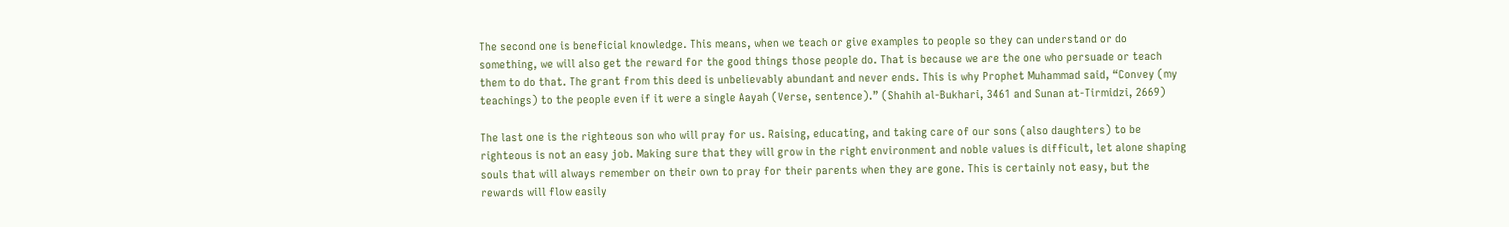The second one is beneficial knowledge. This means, when we teach or give examples to people so they can understand or do something, we will also get the reward for the good things those people do. That is because we are the one who persuade or teach them to do that. The grant from this deed is unbelievably abundant and never ends. This is why Prophet Muhammad said, “Convey (my teachings) to the people even if it were a single Aayah (Verse, sentence).” (Shahih al-Bukhari, 3461 and Sunan at-Tirmidzi, 2669)

The last one is the righteous son who will pray for us. Raising, educating, and taking care of our sons (also daughters) to be righteous is not an easy job. Making sure that they will grow in the right environment and noble values is difficult, let alone shaping souls that will always remember on their own to pray for their parents when they are gone. This is certainly not easy, but the rewards will flow easily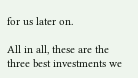for us later on.

All in all, these are the three best investments we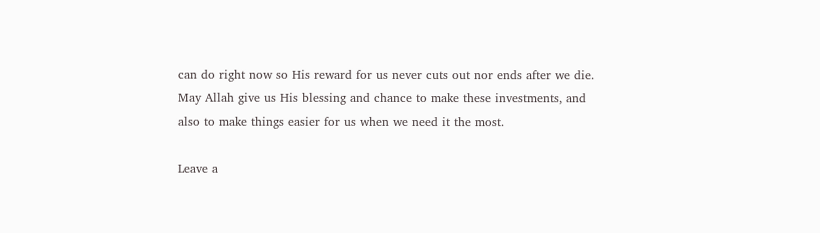can do right now so His reward for us never cuts out nor ends after we die. May Allah give us His blessing and chance to make these investments, and also to make things easier for us when we need it the most.

Leave a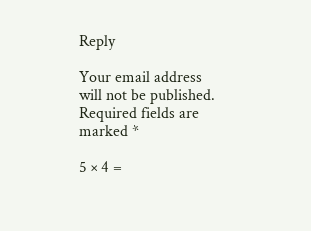Reply

Your email address will not be published. Required fields are marked *

5 × 4 =